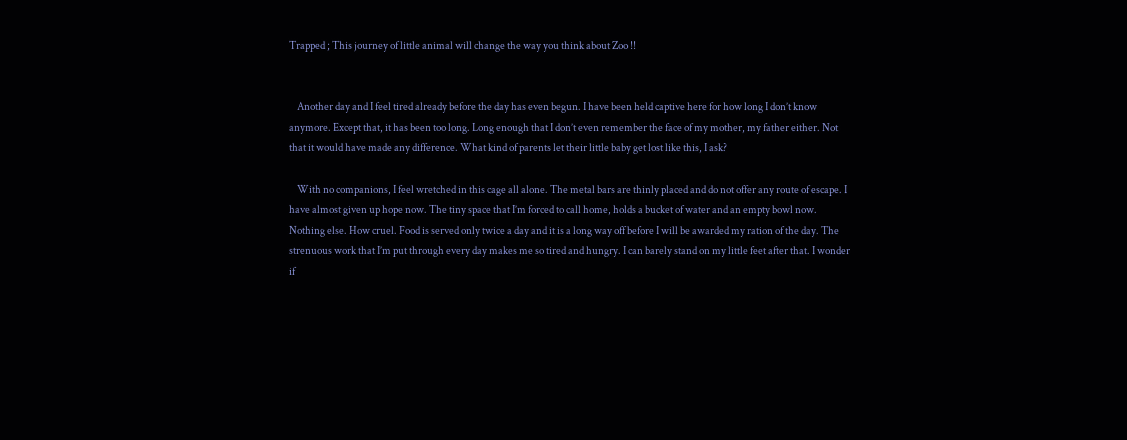Trapped ; This journey of little animal will change the way you think about Zoo !!


    Another day and I feel tired already before the day has even begun. I have been held captive here for how long I don’t know anymore. Except that, it has been too long. Long enough that I don’t even remember the face of my mother, my father either. Not that it would have made any difference. What kind of parents let their little baby get lost like this, I ask?

    With no companions, I feel wretched in this cage all alone. The metal bars are thinly placed and do not offer any route of escape. I have almost given up hope now. The tiny space that I’m forced to call home, holds a bucket of water and an empty bowl now. Nothing else. How cruel. Food is served only twice a day and it is a long way off before I will be awarded my ration of the day. The strenuous work that I’m put through every day makes me so tired and hungry. I can barely stand on my little feet after that. I wonder if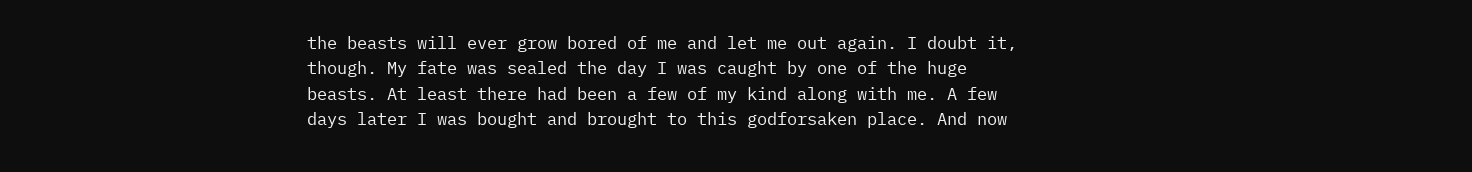the beasts will ever grow bored of me and let me out again. I doubt it, though. My fate was sealed the day I was caught by one of the huge beasts. At least there had been a few of my kind along with me. A few days later I was bought and brought to this godforsaken place. And now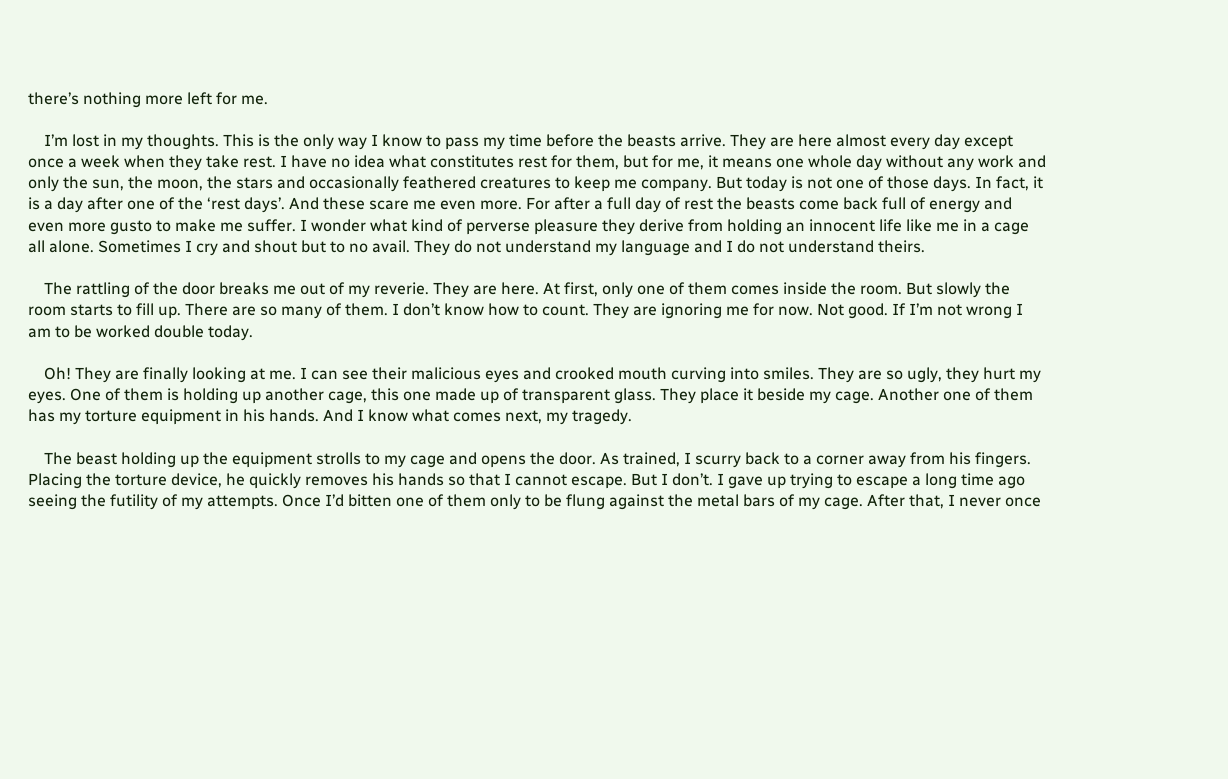there’s nothing more left for me.

    I’m lost in my thoughts. This is the only way I know to pass my time before the beasts arrive. They are here almost every day except once a week when they take rest. I have no idea what constitutes rest for them, but for me, it means one whole day without any work and only the sun, the moon, the stars and occasionally feathered creatures to keep me company. But today is not one of those days. In fact, it is a day after one of the ‘rest days’. And these scare me even more. For after a full day of rest the beasts come back full of energy and even more gusto to make me suffer. I wonder what kind of perverse pleasure they derive from holding an innocent life like me in a cage all alone. Sometimes I cry and shout but to no avail. They do not understand my language and I do not understand theirs.

    The rattling of the door breaks me out of my reverie. They are here. At first, only one of them comes inside the room. But slowly the room starts to fill up. There are so many of them. I don’t know how to count. They are ignoring me for now. Not good. If I’m not wrong I am to be worked double today.

    Oh! They are finally looking at me. I can see their malicious eyes and crooked mouth curving into smiles. They are so ugly, they hurt my eyes. One of them is holding up another cage, this one made up of transparent glass. They place it beside my cage. Another one of them has my torture equipment in his hands. And I know what comes next, my tragedy.

    The beast holding up the equipment strolls to my cage and opens the door. As trained, I scurry back to a corner away from his fingers. Placing the torture device, he quickly removes his hands so that I cannot escape. But I don’t. I gave up trying to escape a long time ago seeing the futility of my attempts. Once I’d bitten one of them only to be flung against the metal bars of my cage. After that, I never once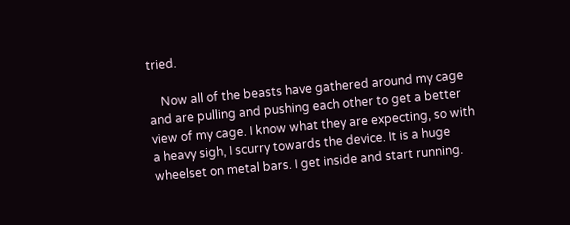tried.

    Now all of the beasts have gathered around my cage and are pulling and pushing each other to get a better view of my cage. I know what they are expecting, so with a heavy sigh, I scurry towards the device. It is a huge wheelset on metal bars. I get inside and start running.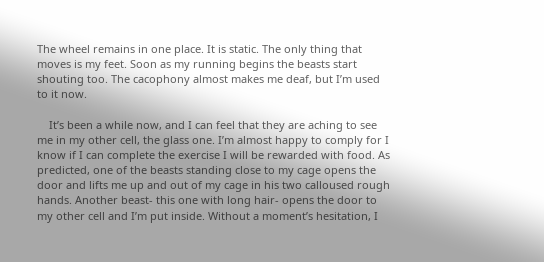The wheel remains in one place. It is static. The only thing that moves is my feet. Soon as my running begins the beasts start shouting too. The cacophony almost makes me deaf, but I’m used to it now.

    It’s been a while now, and I can feel that they are aching to see me in my other cell, the glass one. I’m almost happy to comply for I know if I can complete the exercise I will be rewarded with food. As predicted, one of the beasts standing close to my cage opens the door and lifts me up and out of my cage in his two calloused rough hands. Another beast- this one with long hair- opens the door to my other cell and I’m put inside. Without a moment’s hesitation, I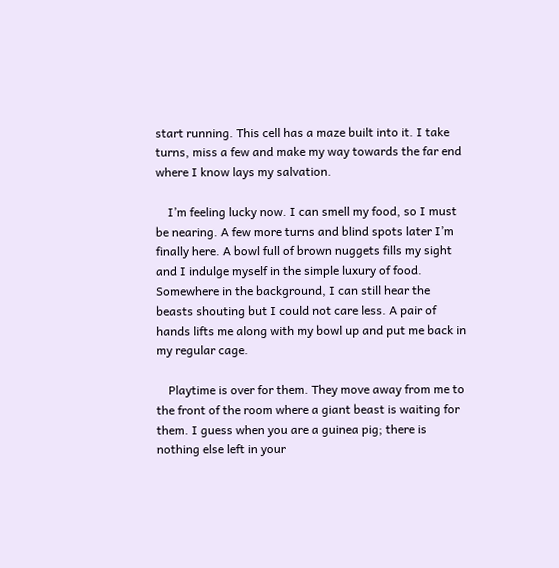start running. This cell has a maze built into it. I take turns, miss a few and make my way towards the far end where I know lays my salvation.

    I’m feeling lucky now. I can smell my food, so I must be nearing. A few more turns and blind spots later I’m finally here. A bowl full of brown nuggets fills my sight and I indulge myself in the simple luxury of food. Somewhere in the background, I can still hear the beasts shouting but I could not care less. A pair of hands lifts me along with my bowl up and put me back in my regular cage.

    Playtime is over for them. They move away from me to the front of the room where a giant beast is waiting for them. I guess when you are a guinea pig; there is nothing else left in your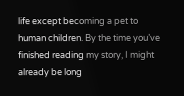life except becoming a pet to human children. By the time you’ve finished reading my story, I might already be long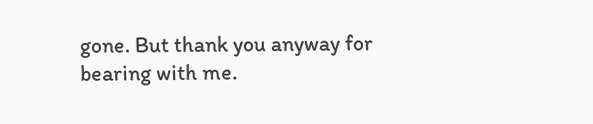gone. But thank you anyway for bearing with me.